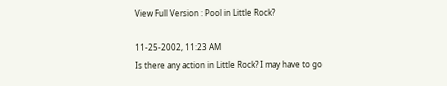View Full Version : Pool in Little Rock?

11-25-2002, 11:23 AM
Is there any action in Little Rock? I may have to go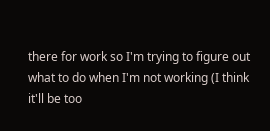there for work so I'm trying to figure out what to do when I'm not working (I think it'll be too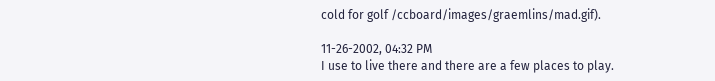cold for golf /ccboard/images/graemlins/mad.gif).

11-26-2002, 04:32 PM
I use to live there and there are a few places to play.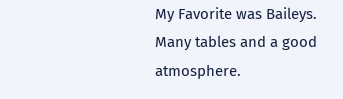My Favorite was Baileys. Many tables and a good atmosphere.